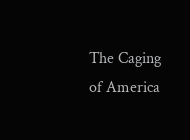The Caging of America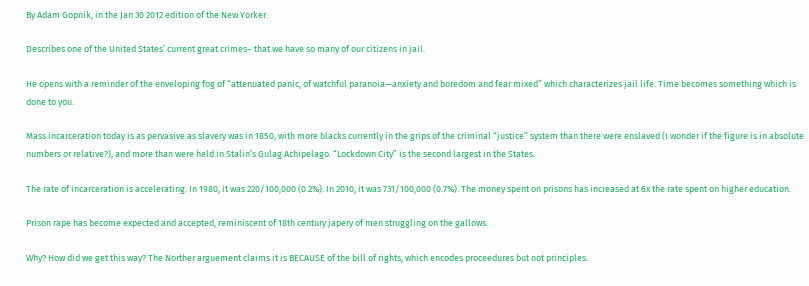By Adam Gopnik, in the Jan 30 2012 edition of the New Yorker.

Describes one of the United States’ current great crimes– that we have so many of our citizens in jail.

He opens with a reminder of the enveloping fog of “attenuated panic, of watchful paranoia—anxiety and boredom and fear mixed” which characterizes jail life. Time becomes something which is done to you.

Mass incarceration today is as pervasive as slavery was in 1850, with more blacks currently in the grips of the criminal “justice” system than there were enslaved (I wonder if the figure is in absolute numbers or relative?), and more than were held in Stalin’s Gulag Achipelago. “Lockdown City” is the second largest in the States.

The rate of incarceration is accelerating. In 1980, it was 220/100,000 (0.2%). In 2010, it was 731/100,000 (0.7%). The money spent on prisons has increased at 6x the rate spent on higher education.

Prison rape has become expected and accepted, reminiscent of 18th century japery of men struggling on the gallows.

Why? How did we get this way? The Norther arguement claims it is BECAUSE of the bill of rights, which encodes proceedures but not principles.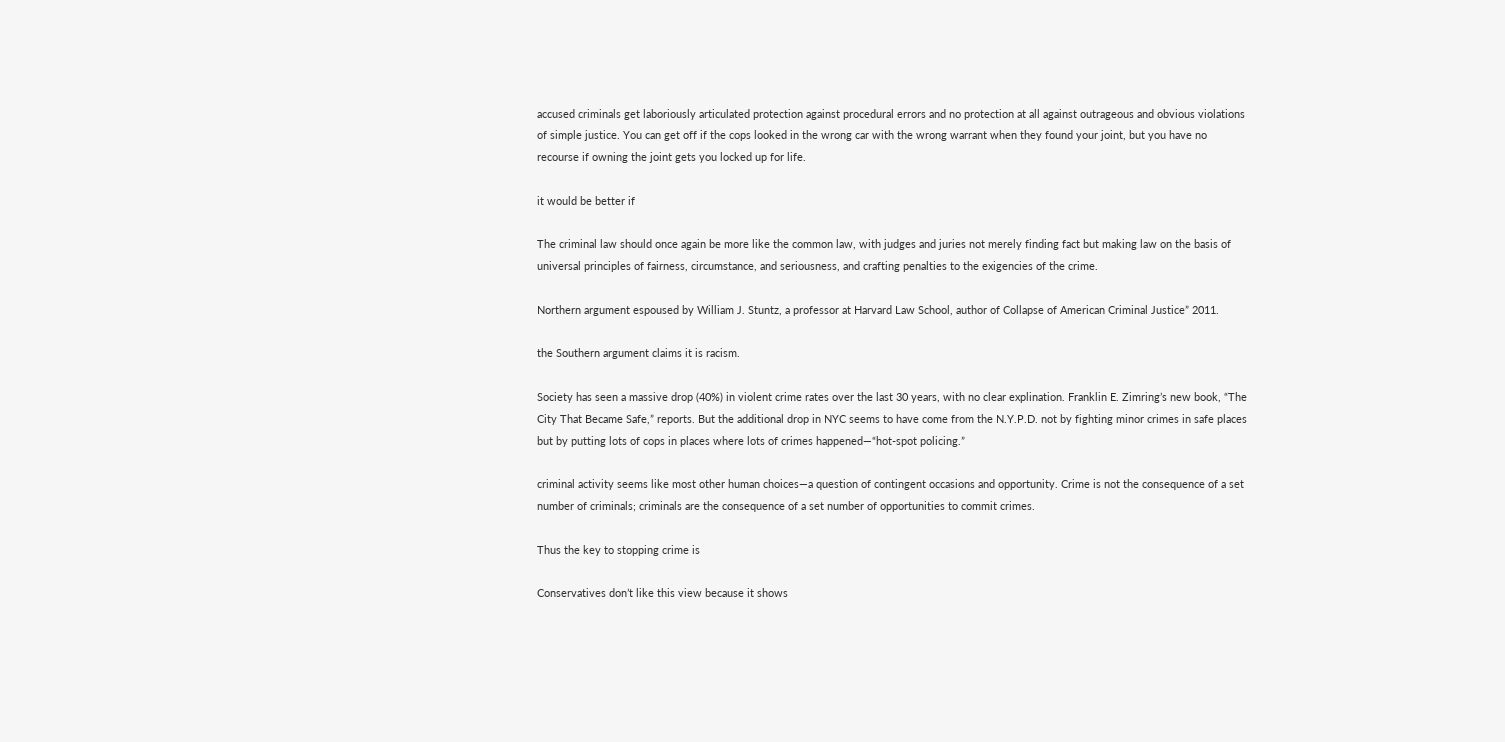accused criminals get laboriously articulated protection against procedural errors and no protection at all against outrageous and obvious violations of simple justice. You can get off if the cops looked in the wrong car with the wrong warrant when they found your joint, but you have no recourse if owning the joint gets you locked up for life.

it would be better if

The criminal law should once again be more like the common law, with judges and juries not merely finding fact but making law on the basis of universal principles of fairness, circumstance, and seriousness, and crafting penalties to the exigencies of the crime.

Northern argument espoused by William J. Stuntz, a professor at Harvard Law School, author of Collapse of American Criminal Justice” 2011.

the Southern argument claims it is racism.

Society has seen a massive drop (40%) in violent crime rates over the last 30 years, with no clear explination. Franklin E. Zimring’s new book, “The City That Became Safe,” reports. But the additional drop in NYC seems to have come from the N.Y.P.D. not by fighting minor crimes in safe places but by putting lots of cops in places where lots of crimes happened—“hot-spot policing.”

criminal activity seems like most other human choices—a question of contingent occasions and opportunity. Crime is not the consequence of a set number of criminals; criminals are the consequence of a set number of opportunities to commit crimes.

Thus the key to stopping crime is

Conservatives don’t like this view because it shows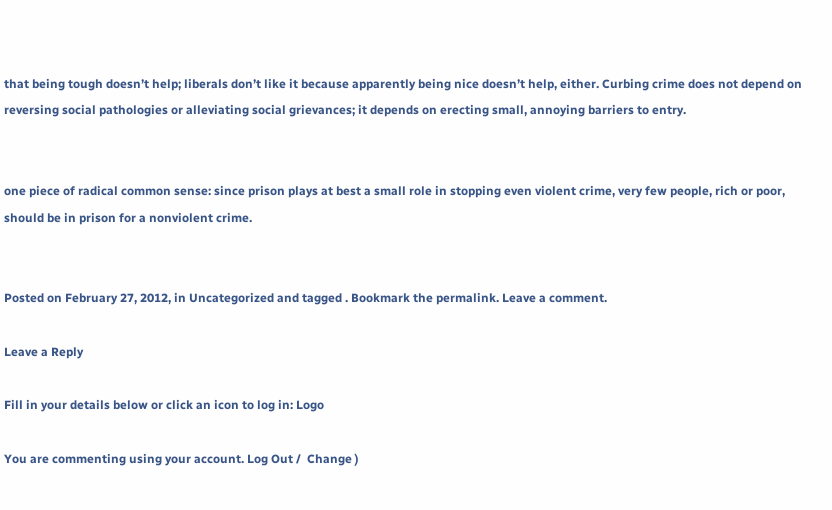that being tough doesn’t help; liberals don’t like it because apparently being nice doesn’t help, either. Curbing crime does not depend on reversing social pathologies or alleviating social grievances; it depends on erecting small, annoying barriers to entry.


one piece of radical common sense: since prison plays at best a small role in stopping even violent crime, very few people, rich or poor, should be in prison for a nonviolent crime.


Posted on February 27, 2012, in Uncategorized and tagged . Bookmark the permalink. Leave a comment.

Leave a Reply

Fill in your details below or click an icon to log in: Logo

You are commenting using your account. Log Out /  Change )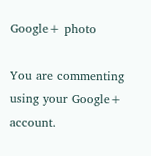Google+ photo

You are commenting using your Google+ account.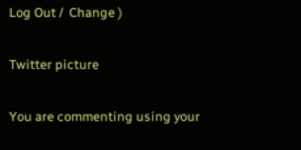Log Out /  Change )

Twitter picture

You are commenting using your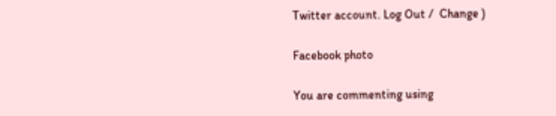Twitter account. Log Out /  Change )

Facebook photo

You are commenting using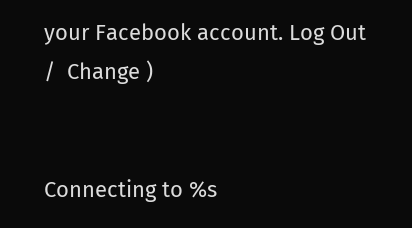your Facebook account. Log Out /  Change )


Connecting to %s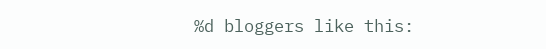%d bloggers like this: